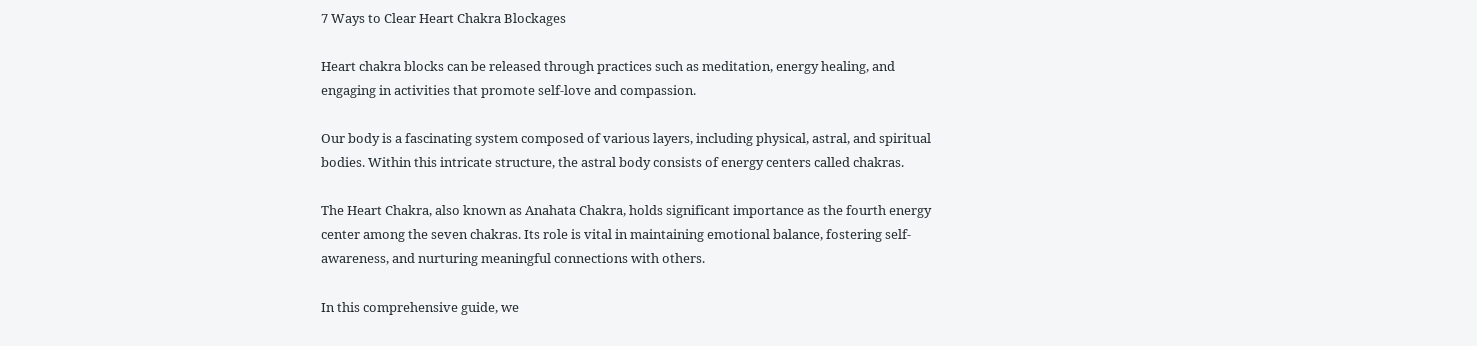7 Ways to Clear Heart Chakra Blockages

Heart chakra blocks can be released through practices such as meditation, energy healing, and engaging in activities that promote self-love and compassion.

Our body is a fascinating system composed of various layers, including physical, astral, and spiritual bodies. Within this intricate structure, the astral body consists of energy centers called chakras.

The Heart Chakra, also known as Anahata Chakra, holds significant importance as the fourth energy center among the seven chakras. Its role is vital in maintaining emotional balance, fostering self-awareness, and nurturing meaningful connections with others.

In this comprehensive guide, we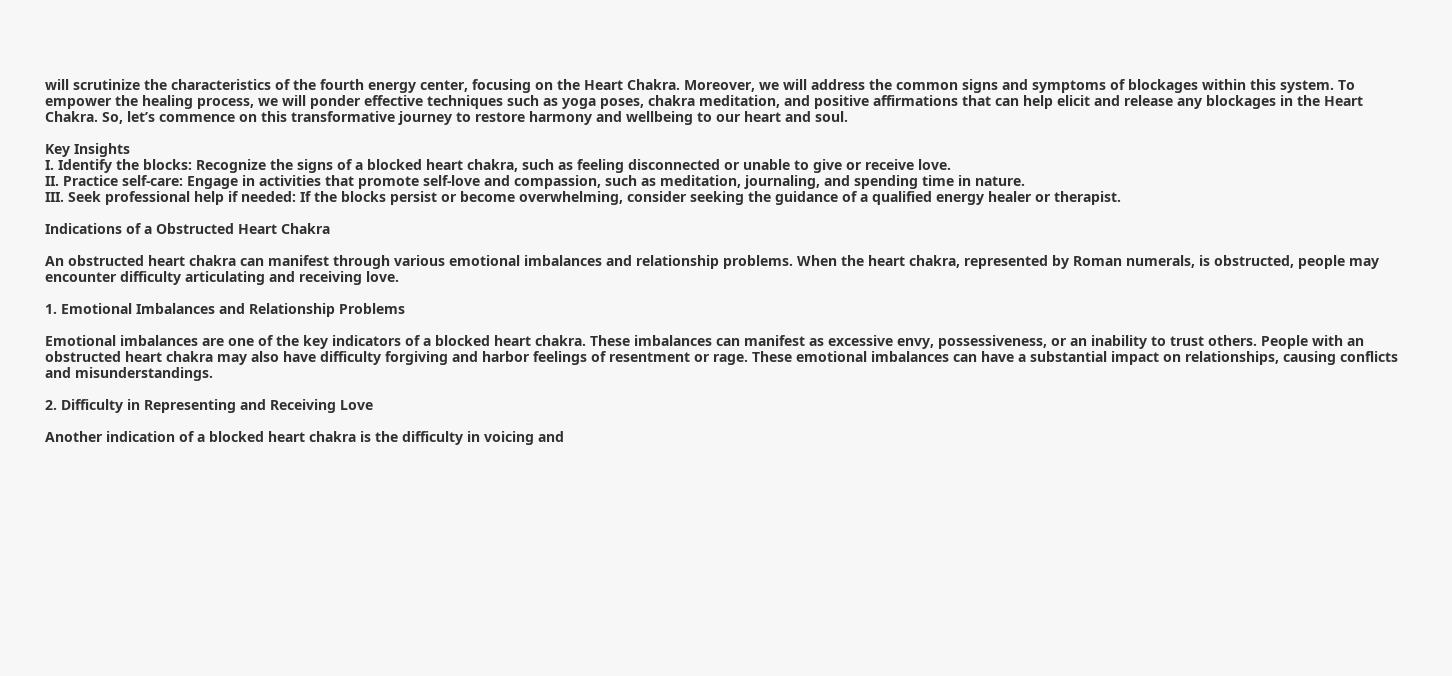will scrutinize the characteristics of the fourth energy center, focusing on the Heart Chakra. Moreover, we will address the common signs and symptoms of blockages within this system. To empower the healing process, we will ponder effective techniques such as yoga poses, chakra meditation, and positive affirmations that can help elicit and release any blockages in the Heart Chakra. So, let’s commence on this transformative journey to restore harmony and wellbeing to our heart and soul.

Key Insights
I. Identify the blocks: Recognize the signs of a blocked heart chakra, such as feeling disconnected or unable to give or receive love.
II. Practice self-care: Engage in activities that promote self-love and compassion, such as meditation, journaling, and spending time in nature.
III. Seek professional help if needed: If the blocks persist or become overwhelming, consider seeking the guidance of a qualified energy healer or therapist.

Indications of a Obstructed Heart Chakra

An obstructed heart chakra can manifest through various emotional imbalances and relationship problems. When the heart chakra, represented by Roman numerals, is obstructed, people may encounter difficulty articulating and receiving love.

1. Emotional Imbalances and Relationship Problems

Emotional imbalances are one of the key indicators of a blocked heart chakra. These imbalances can manifest as excessive envy, possessiveness, or an inability to trust others. People with an obstructed heart chakra may also have difficulty forgiving and harbor feelings of resentment or rage. These emotional imbalances can have a substantial impact on relationships, causing conflicts and misunderstandings.

2. Difficulty in Representing and Receiving Love

Another indication of a blocked heart chakra is the difficulty in voicing and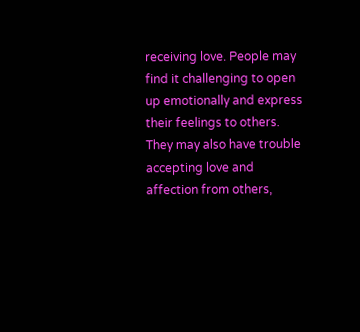receiving love. People may find it challenging to open up emotionally and express their feelings to others. They may also have trouble accepting love and affection from others,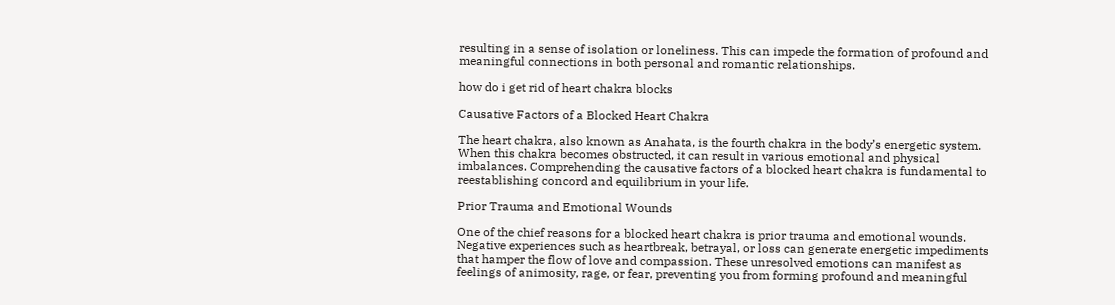resulting in a sense of isolation or loneliness. This can impede the formation of profound and meaningful connections in both personal and romantic relationships.

how do i get rid of heart chakra blocks

Causative Factors of a Blocked Heart Chakra

The heart chakra, also known as Anahata, is the fourth chakra in the body’s energetic system. When this chakra becomes obstructed, it can result in various emotional and physical imbalances. Comprehending the causative factors of a blocked heart chakra is fundamental to reestablishing concord and equilibrium in your life.

Prior Trauma and Emotional Wounds

One of the chief reasons for a blocked heart chakra is prior trauma and emotional wounds. Negative experiences such as heartbreak, betrayal, or loss can generate energetic impediments that hamper the flow of love and compassion. These unresolved emotions can manifest as feelings of animosity, rage, or fear, preventing you from forming profound and meaningful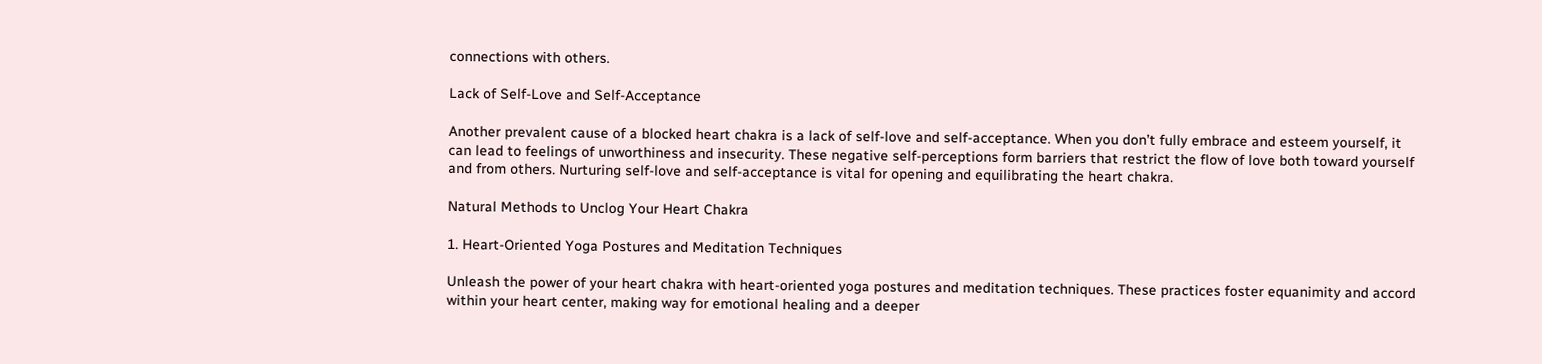connections with others.

Lack of Self-Love and Self-Acceptance

Another prevalent cause of a blocked heart chakra is a lack of self-love and self-acceptance. When you don’t fully embrace and esteem yourself, it can lead to feelings of unworthiness and insecurity. These negative self-perceptions form barriers that restrict the flow of love both toward yourself and from others. Nurturing self-love and self-acceptance is vital for opening and equilibrating the heart chakra.

Natural Methods to Unclog Your Heart Chakra

1. Heart-Oriented Yoga Postures and Meditation Techniques

Unleash the power of your heart chakra with heart-oriented yoga postures and meditation techniques. These practices foster equanimity and accord within your heart center, making way for emotional healing and a deeper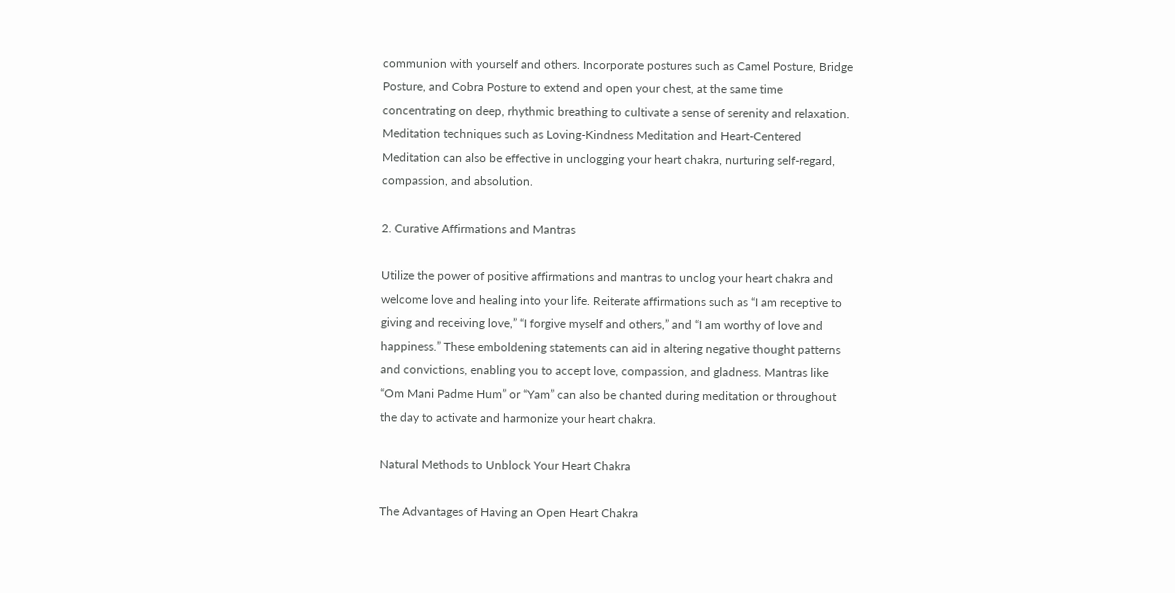communion with yourself and others. Incorporate postures such as Camel Posture, Bridge Posture, and Cobra Posture to extend and open your chest, at the same time concentrating on deep, rhythmic breathing to cultivate a sense of serenity and relaxation. Meditation techniques such as Loving-Kindness Meditation and Heart-Centered Meditation can also be effective in unclogging your heart chakra, nurturing self-regard, compassion, and absolution.

2. Curative Affirmations and Mantras

Utilize the power of positive affirmations and mantras to unclog your heart chakra and welcome love and healing into your life. Reiterate affirmations such as “I am receptive to giving and receiving love,” “I forgive myself and others,” and “I am worthy of love and happiness.” These emboldening statements can aid in altering negative thought patterns and convictions, enabling you to accept love, compassion, and gladness. Mantras like “Om Mani Padme Hum” or “Yam” can also be chanted during meditation or throughout the day to activate and harmonize your heart chakra.

Natural Methods to Unblock Your Heart Chakra

The Advantages of Having an Open Heart Chakra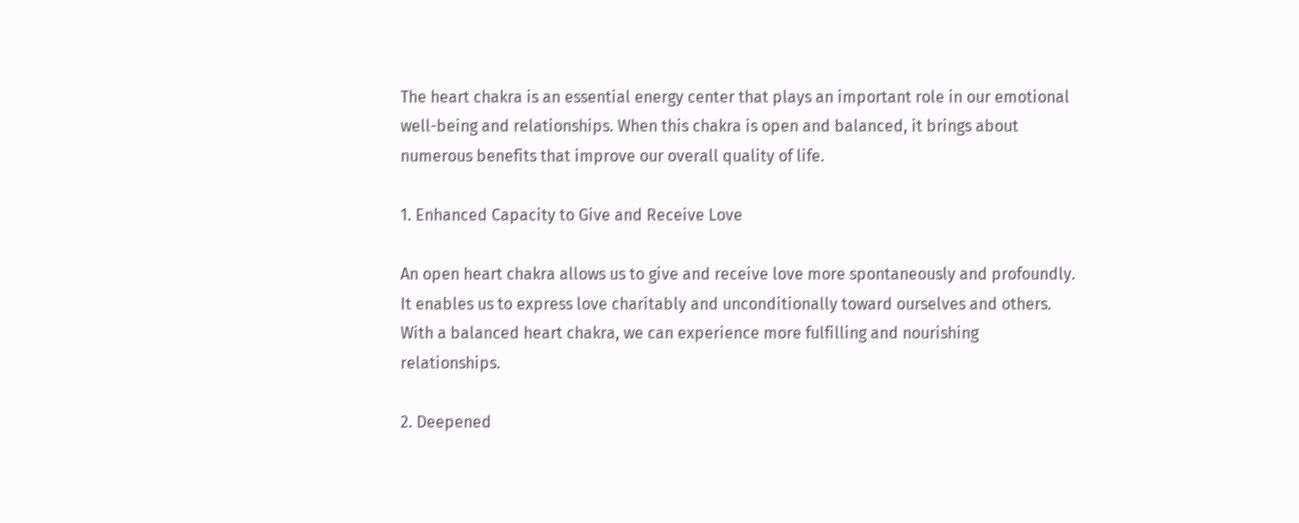The heart chakra is an essential energy center that plays an important role in our emotional well-being and relationships. When this chakra is open and balanced, it brings about numerous benefits that improve our overall quality of life.

1. Enhanced Capacity to Give and Receive Love

An open heart chakra allows us to give and receive love more spontaneously and profoundly. It enables us to express love charitably and unconditionally toward ourselves and others. With a balanced heart chakra, we can experience more fulfilling and nourishing relationships.

2. Deepened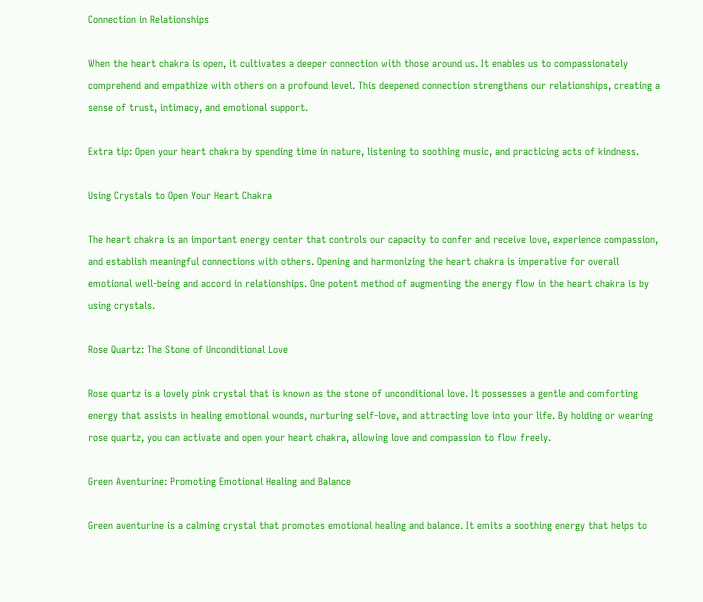Connection in Relationships

When the heart chakra is open, it cultivates a deeper connection with those around us. It enables us to compassionately comprehend and empathize with others on a profound level. This deepened connection strengthens our relationships, creating a sense of trust, intimacy, and emotional support.

Extra tip: Open your heart chakra by spending time in nature, listening to soothing music, and practicing acts of kindness.

Using Crystals to Open Your Heart Chakra

The heart chakra is an important energy center that controls our capacity to confer and receive love, experience compassion, and establish meaningful connections with others. Opening and harmonizing the heart chakra is imperative for overall emotional well-being and accord in relationships. One potent method of augmenting the energy flow in the heart chakra is by using crystals.

Rose Quartz: The Stone of Unconditional Love

Rose quartz is a lovely pink crystal that is known as the stone of unconditional love. It possesses a gentle and comforting energy that assists in healing emotional wounds, nurturing self-love, and attracting love into your life. By holding or wearing rose quartz, you can activate and open your heart chakra, allowing love and compassion to flow freely.

Green Aventurine: Promoting Emotional Healing and Balance

Green aventurine is a calming crystal that promotes emotional healing and balance. It emits a soothing energy that helps to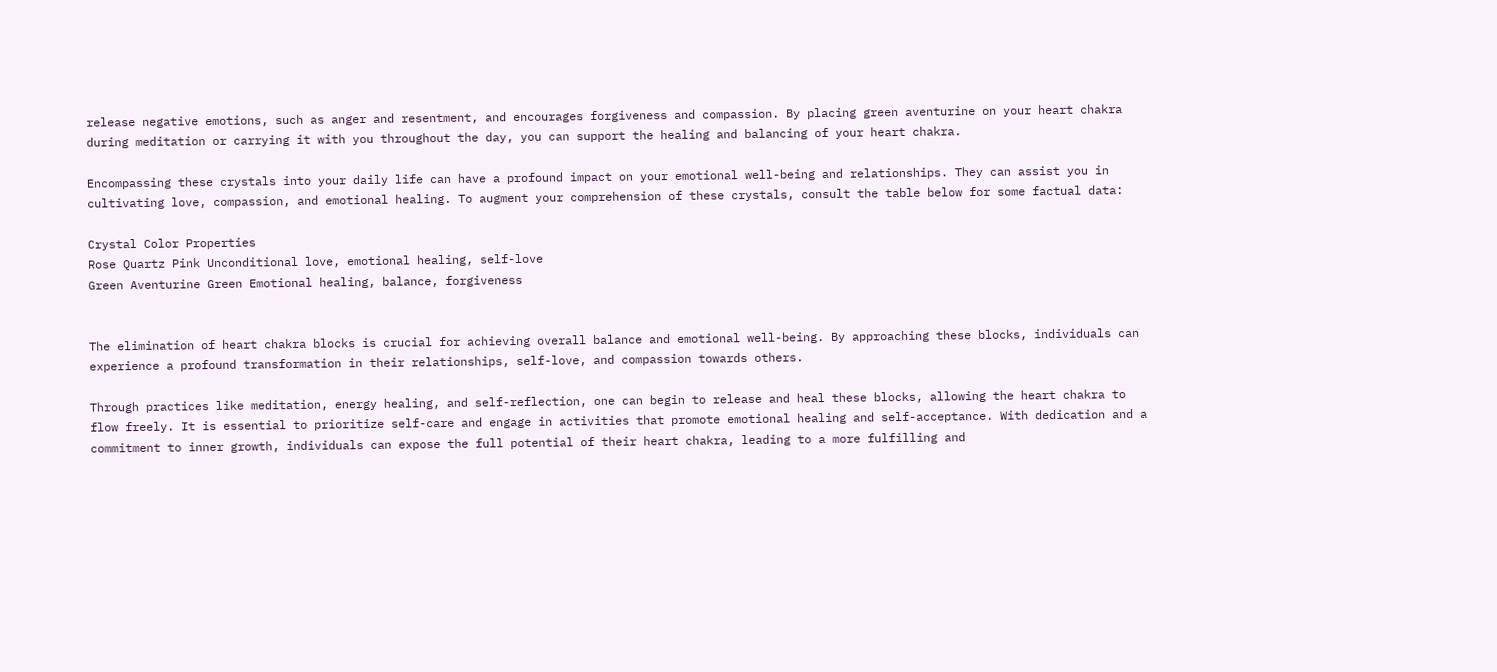release negative emotions, such as anger and resentment, and encourages forgiveness and compassion. By placing green aventurine on your heart chakra during meditation or carrying it with you throughout the day, you can support the healing and balancing of your heart chakra.

Encompassing these crystals into your daily life can have a profound impact on your emotional well-being and relationships. They can assist you in cultivating love, compassion, and emotional healing. To augment your comprehension of these crystals, consult the table below for some factual data:

Crystal Color Properties
Rose Quartz Pink Unconditional love, emotional healing, self-love
Green Aventurine Green Emotional healing, balance, forgiveness


The elimination of heart chakra blocks is crucial for achieving overall balance and emotional well-being. By approaching these blocks, individuals can experience a profound transformation in their relationships, self-love, and compassion towards others.

Through practices like meditation, energy healing, and self-reflection, one can begin to release and heal these blocks, allowing the heart chakra to flow freely. It is essential to prioritize self-care and engage in activities that promote emotional healing and self-acceptance. With dedication and a commitment to inner growth, individuals can expose the full potential of their heart chakra, leading to a more fulfilling and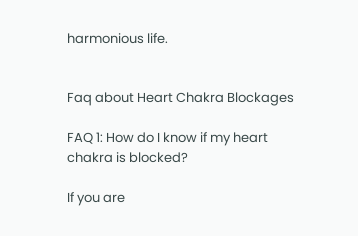harmonious life.


Faq about Heart Chakra Blockages

FAQ 1: How do I know if my heart chakra is blocked?

If you are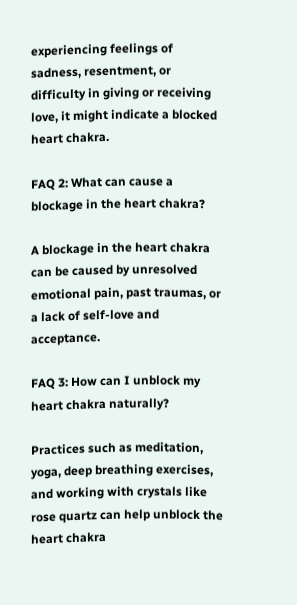experiencing feelings of sadness, resentment, or difficulty in giving or receiving love, it might indicate a blocked heart chakra.

FAQ 2: What can cause a blockage in the heart chakra?

A blockage in the heart chakra can be caused by unresolved emotional pain, past traumas, or a lack of self-love and acceptance.

FAQ 3: How can I unblock my heart chakra naturally?

Practices such as meditation, yoga, deep breathing exercises, and working with crystals like rose quartz can help unblock the heart chakra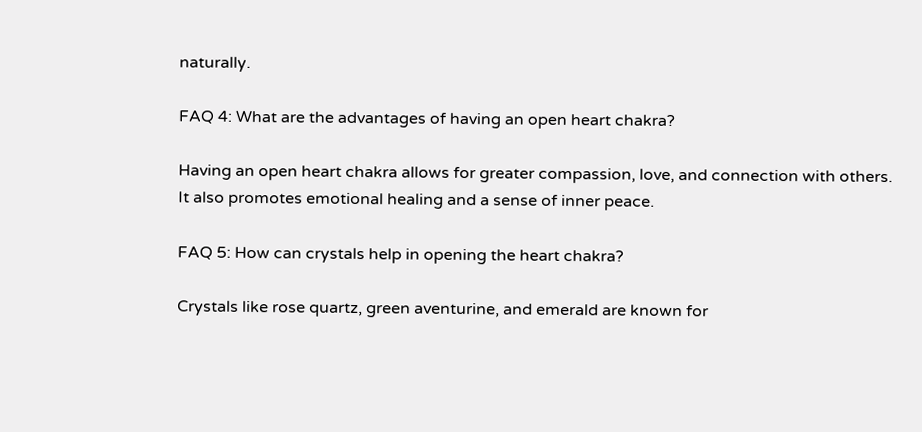naturally.

FAQ 4: What are the advantages of having an open heart chakra?

Having an open heart chakra allows for greater compassion, love, and connection with others. It also promotes emotional healing and a sense of inner peace.

FAQ 5: How can crystals help in opening the heart chakra?

Crystals like rose quartz, green aventurine, and emerald are known for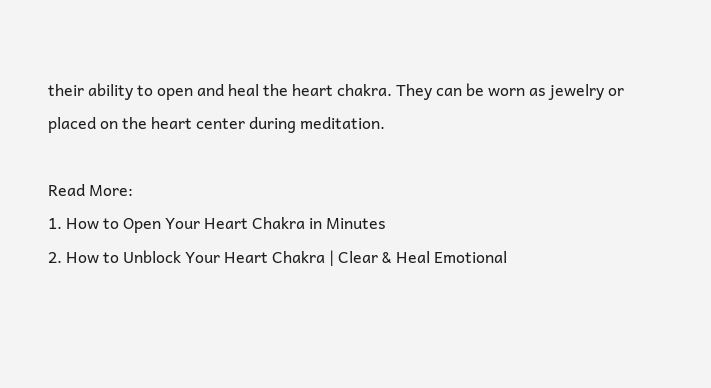their ability to open and heal the heart chakra. They can be worn as jewelry or placed on the heart center during meditation.

Read More:
1. How to Open Your Heart Chakra in Minutes
2. How to Unblock Your Heart Chakra | Clear & Heal Emotional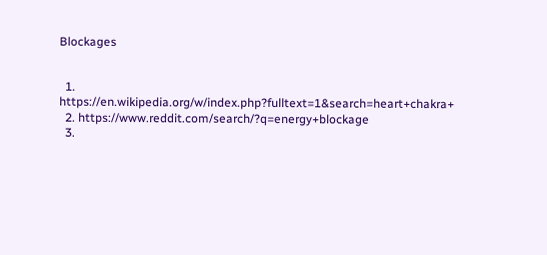Blockages


  1. https://en.wikipedia.org/w/index.php?fulltext=1&search=heart+chakra+
  2. https://www.reddit.com/search/?q=energy+blockage
  3.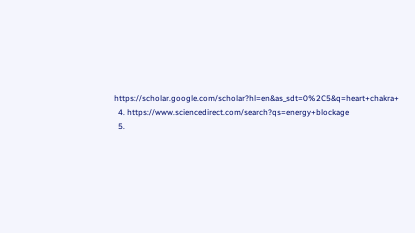https://scholar.google.com/scholar?hl=en&as_sdt=0%2C5&q=heart+chakra+
  4. https://www.sciencedirect.com/search?qs=energy+blockage
  5.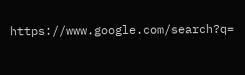https://www.google.com/search?q=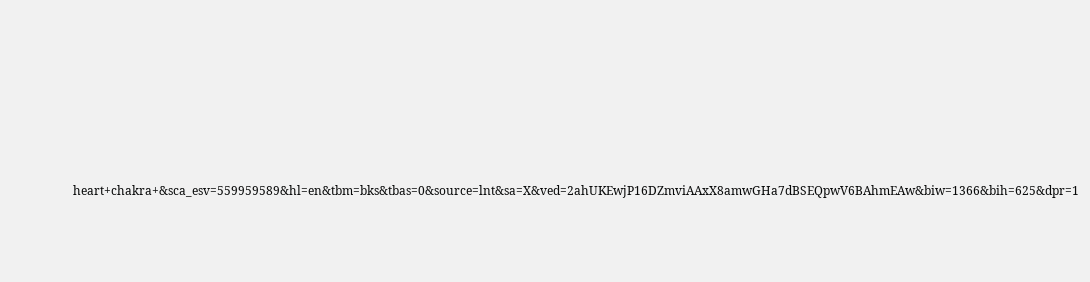heart+chakra+&sca_esv=559959589&hl=en&tbm=bks&tbas=0&source=lnt&sa=X&ved=2ahUKEwjP16DZmviAAxX8amwGHa7dBSEQpwV6BAhmEAw&biw=1366&bih=625&dpr=1